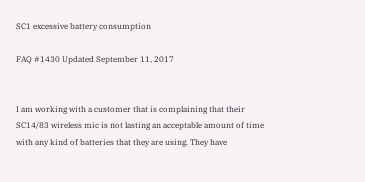SC1 excessive battery consumption

FAQ #1430 Updated September 11, 2017


I am working with a customer that is complaining that their SC14/83 wireless mic is not lasting an acceptable amount of time with any kind of batteries that they are using. They have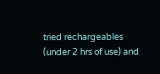tried rechargeables (under 2 hrs of use) and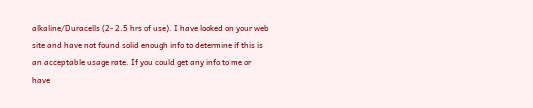alkaline/Duracells (2- 2.5 hrs of use). I have looked on your web site and have not found solid enough info to determine if this is an acceptable usage rate. If you could get any info to me or have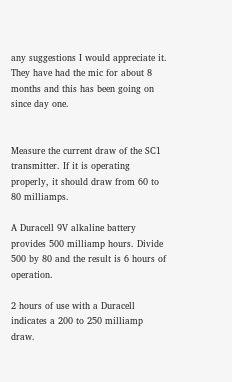any suggestions I would appreciate it. They have had the mic for about 8 months and this has been going on since day one.


Measure the current draw of the SC1 transmitter. If it is operating properly, it should draw from 60 to 80 milliamps.

A Duracell 9V alkaline battery provides 500 milliamp hours. Divide 500 by 80 and the result is 6 hours of operation.

2 hours of use with a Duracell indicates a 200 to 250 milliamp draw.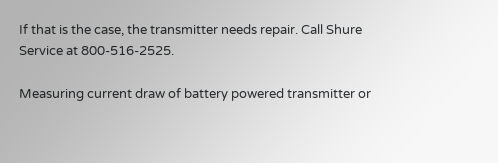If that is the case, the transmitter needs repair. Call Shure Service at 800-516-2525.

Measuring current draw of battery powered transmitter or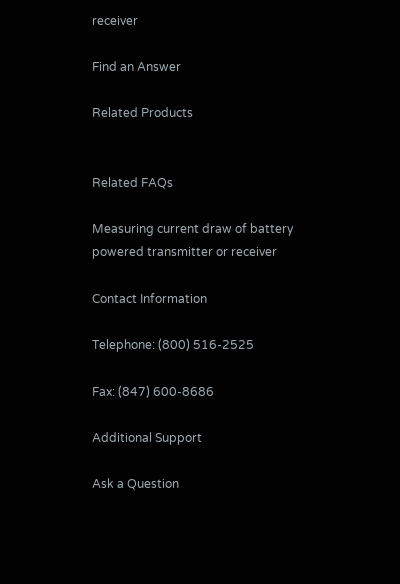receiver

Find an Answer

Related Products


Related FAQs

Measuring current draw of battery powered transmitter or receiver

Contact Information

Telephone: (800) 516-2525

Fax: (847) 600-8686

Additional Support

Ask a Question